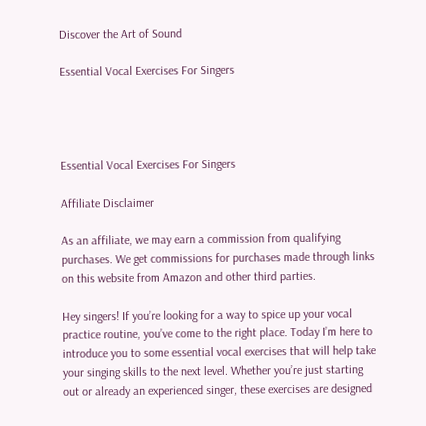Discover the Art of Sound

Essential Vocal Exercises For Singers




Essential Vocal Exercises For Singers

Affiliate Disclaimer

As an affiliate, we may earn a commission from qualifying purchases. We get commissions for purchases made through links on this website from Amazon and other third parties.

Hey singers! If you’re looking for a way to spice up your vocal practice routine, you’ve come to the right place. Today I’m here to introduce you to some essential vocal exercises that will help take your singing skills to the next level. Whether you’re just starting out or already an experienced singer, these exercises are designed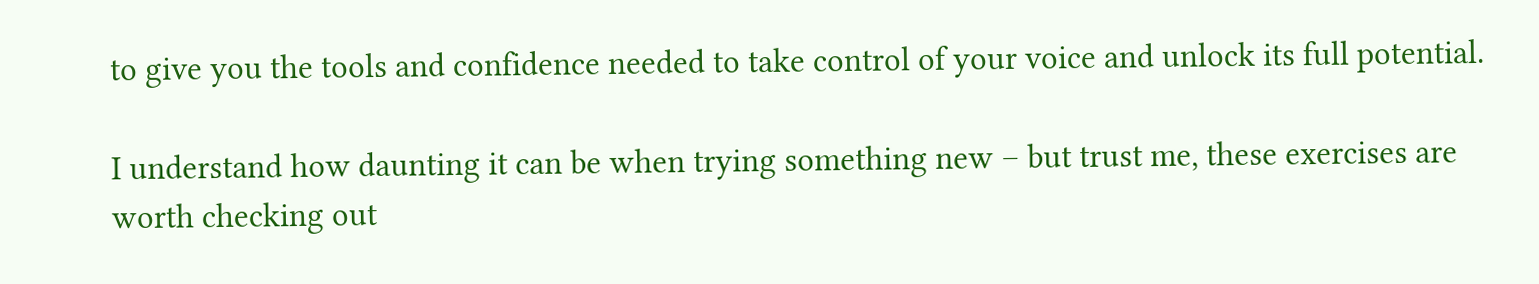to give you the tools and confidence needed to take control of your voice and unlock its full potential.

I understand how daunting it can be when trying something new – but trust me, these exercises are worth checking out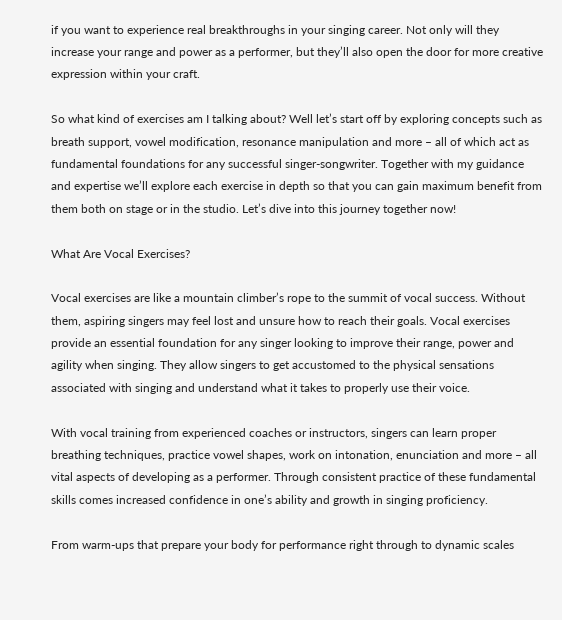if you want to experience real breakthroughs in your singing career. Not only will they increase your range and power as a performer, but they’ll also open the door for more creative expression within your craft.

So what kind of exercises am I talking about? Well let’s start off by exploring concepts such as breath support, vowel modification, resonance manipulation and more – all of which act as fundamental foundations for any successful singer-songwriter. Together with my guidance and expertise we’ll explore each exercise in depth so that you can gain maximum benefit from them both on stage or in the studio. Let’s dive into this journey together now!

What Are Vocal Exercises?

Vocal exercises are like a mountain climber’s rope to the summit of vocal success. Without them, aspiring singers may feel lost and unsure how to reach their goals. Vocal exercises provide an essential foundation for any singer looking to improve their range, power and agility when singing. They allow singers to get accustomed to the physical sensations associated with singing and understand what it takes to properly use their voice.

With vocal training from experienced coaches or instructors, singers can learn proper breathing techniques, practice vowel shapes, work on intonation, enunciation and more – all vital aspects of developing as a performer. Through consistent practice of these fundamental skills comes increased confidence in one’s ability and growth in singing proficiency.

From warm-ups that prepare your body for performance right through to dynamic scales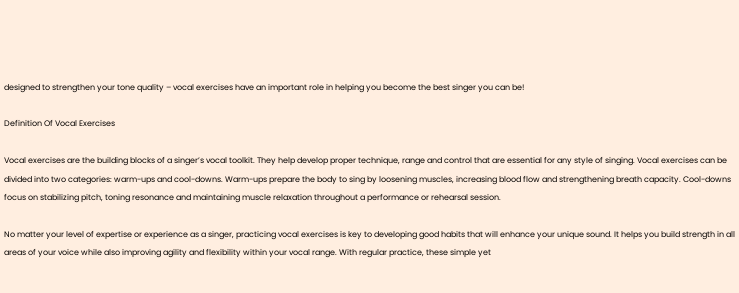designed to strengthen your tone quality – vocal exercises have an important role in helping you become the best singer you can be!

Definition Of Vocal Exercises

Vocal exercises are the building blocks of a singer’s vocal toolkit. They help develop proper technique, range and control that are essential for any style of singing. Vocal exercises can be divided into two categories: warm-ups and cool-downs. Warm-ups prepare the body to sing by loosening muscles, increasing blood flow and strengthening breath capacity. Cool-downs focus on stabilizing pitch, toning resonance and maintaining muscle relaxation throughout a performance or rehearsal session.

No matter your level of expertise or experience as a singer, practicing vocal exercises is key to developing good habits that will enhance your unique sound. It helps you build strength in all areas of your voice while also improving agility and flexibility within your vocal range. With regular practice, these simple yet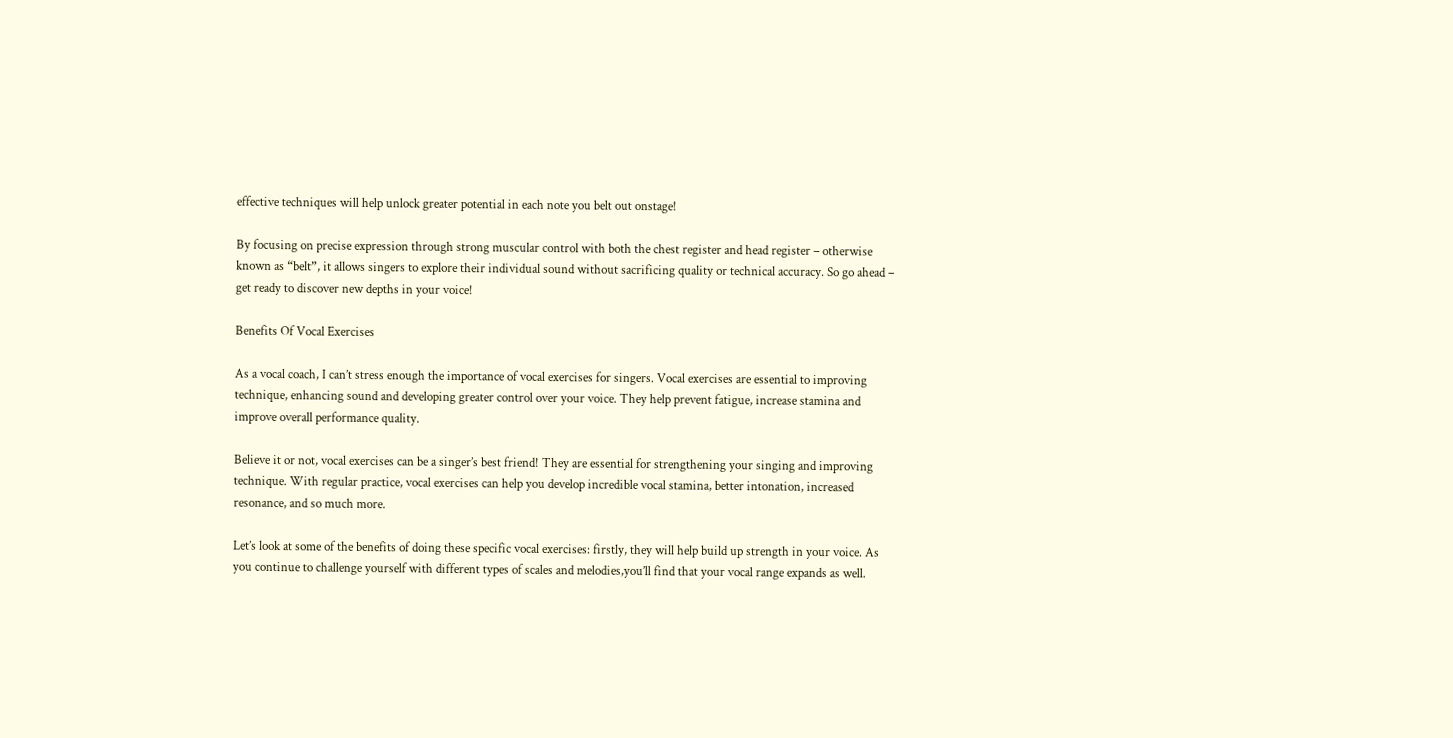effective techniques will help unlock greater potential in each note you belt out onstage!

By focusing on precise expression through strong muscular control with both the chest register and head register – otherwise known as “belt”, it allows singers to explore their individual sound without sacrificing quality or technical accuracy. So go ahead – get ready to discover new depths in your voice!

Benefits Of Vocal Exercises

As a vocal coach, I can’t stress enough the importance of vocal exercises for singers. Vocal exercises are essential to improving technique, enhancing sound and developing greater control over your voice. They help prevent fatigue, increase stamina and improve overall performance quality.

Believe it or not, vocal exercises can be a singer’s best friend! They are essential for strengthening your singing and improving technique. With regular practice, vocal exercises can help you develop incredible vocal stamina, better intonation, increased resonance, and so much more.

Let’s look at some of the benefits of doing these specific vocal exercises: firstly, they will help build up strength in your voice. As you continue to challenge yourself with different types of scales and melodies,you’ll find that your vocal range expands as well.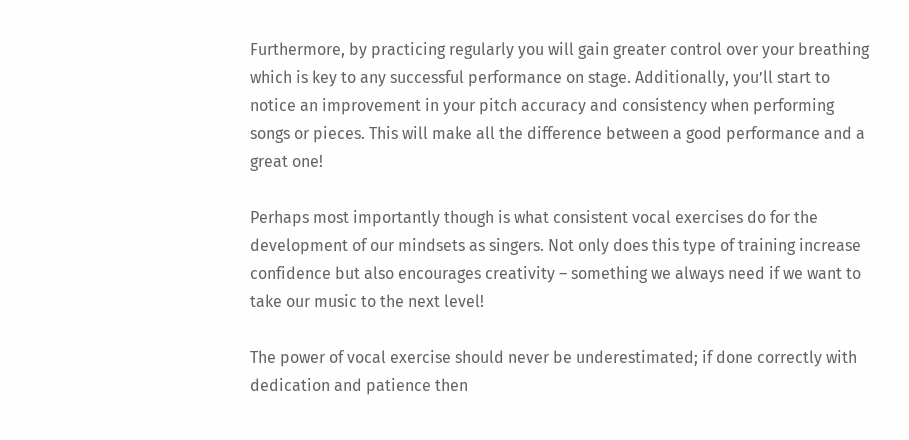Furthermore, by practicing regularly you will gain greater control over your breathing which is key to any successful performance on stage. Additionally, you’ll start to notice an improvement in your pitch accuracy and consistency when performing songs or pieces. This will make all the difference between a good performance and a great one!

Perhaps most importantly though is what consistent vocal exercises do for the development of our mindsets as singers. Not only does this type of training increase confidence but also encourages creativity – something we always need if we want to take our music to the next level!

The power of vocal exercise should never be underestimated; if done correctly with dedication and patience then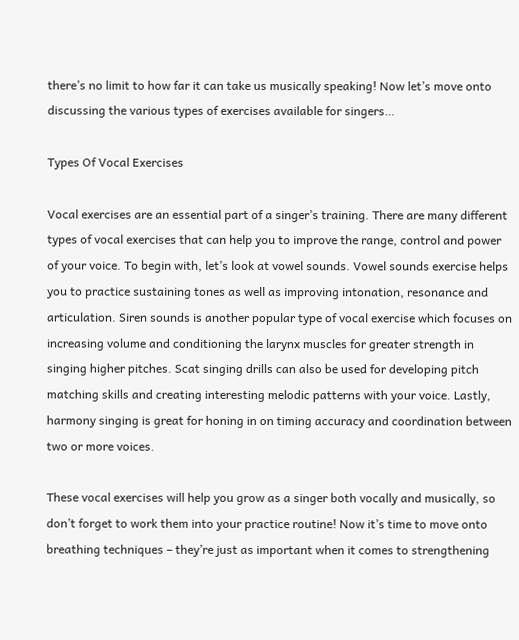there’s no limit to how far it can take us musically speaking! Now let’s move onto discussing the various types of exercises available for singers…

Types Of Vocal Exercises

Vocal exercises are an essential part of a singer’s training. There are many different types of vocal exercises that can help you to improve the range, control and power of your voice. To begin with, let’s look at vowel sounds. Vowel sounds exercise helps you to practice sustaining tones as well as improving intonation, resonance and articulation. Siren sounds is another popular type of vocal exercise which focuses on increasing volume and conditioning the larynx muscles for greater strength in singing higher pitches. Scat singing drills can also be used for developing pitch matching skills and creating interesting melodic patterns with your voice. Lastly, harmony singing is great for honing in on timing accuracy and coordination between two or more voices.

These vocal exercises will help you grow as a singer both vocally and musically, so don’t forget to work them into your practice routine! Now it’s time to move onto breathing techniques – they’re just as important when it comes to strengthening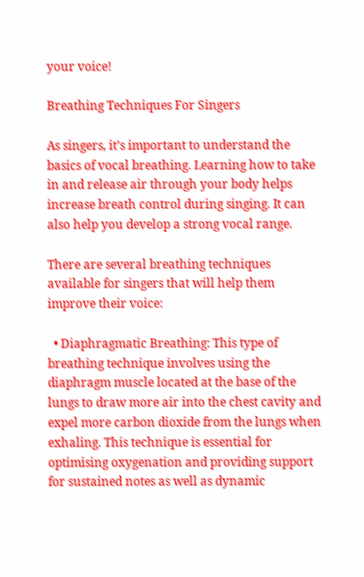your voice!

Breathing Techniques For Singers

As singers, it’s important to understand the basics of vocal breathing. Learning how to take in and release air through your body helps increase breath control during singing. It can also help you develop a strong vocal range.

There are several breathing techniques available for singers that will help them improve their voice:

  • Diaphragmatic Breathing: This type of breathing technique involves using the diaphragm muscle located at the base of the lungs to draw more air into the chest cavity and expel more carbon dioxide from the lungs when exhaling. This technique is essential for optimising oxygenation and providing support for sustained notes as well as dynamic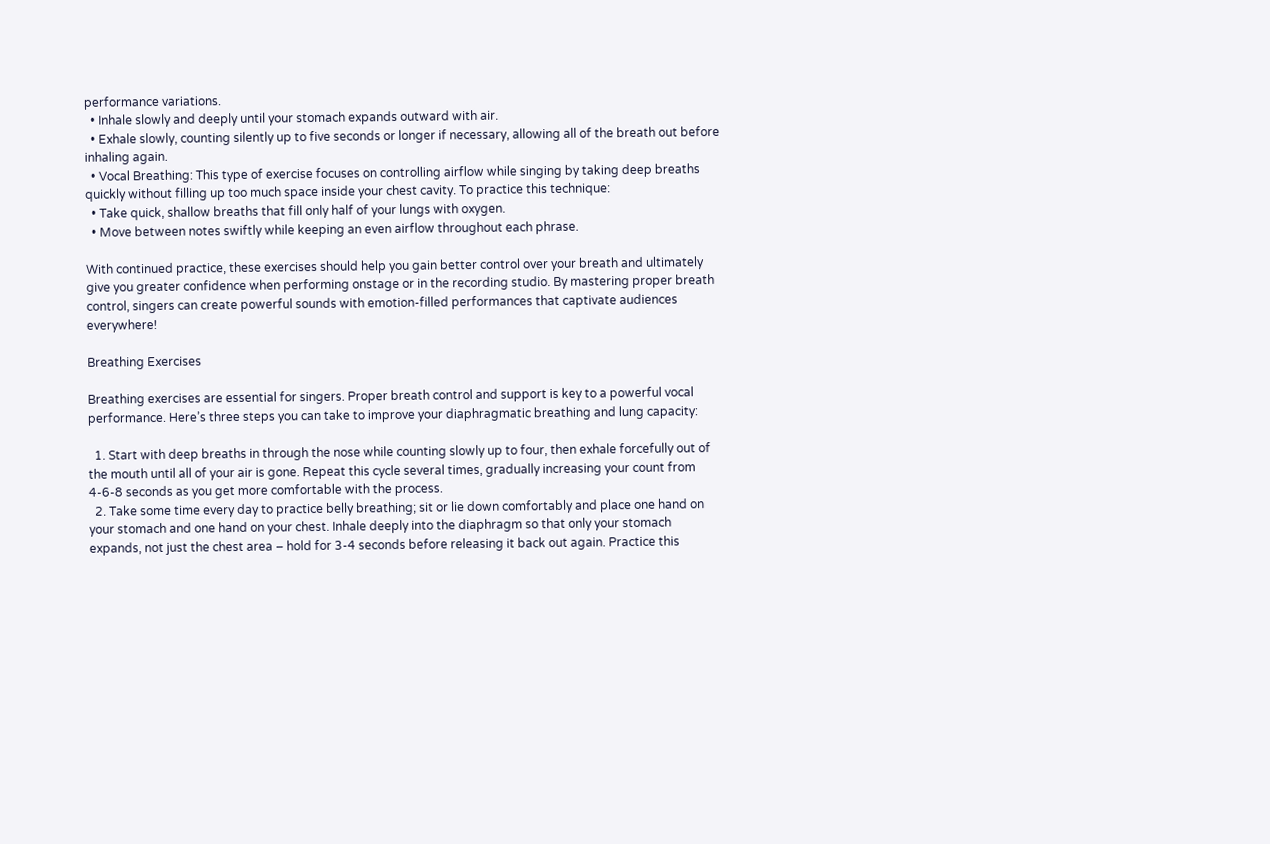performance variations.
  • Inhale slowly and deeply until your stomach expands outward with air.
  • Exhale slowly, counting silently up to five seconds or longer if necessary, allowing all of the breath out before inhaling again.
  • Vocal Breathing: This type of exercise focuses on controlling airflow while singing by taking deep breaths quickly without filling up too much space inside your chest cavity. To practice this technique:
  • Take quick, shallow breaths that fill only half of your lungs with oxygen.
  • Move between notes swiftly while keeping an even airflow throughout each phrase.

With continued practice, these exercises should help you gain better control over your breath and ultimately give you greater confidence when performing onstage or in the recording studio. By mastering proper breath control, singers can create powerful sounds with emotion-filled performances that captivate audiences everywhere!

Breathing Exercises

Breathing exercises are essential for singers. Proper breath control and support is key to a powerful vocal performance. Here’s three steps you can take to improve your diaphragmatic breathing and lung capacity:

  1. Start with deep breaths in through the nose while counting slowly up to four, then exhale forcefully out of the mouth until all of your air is gone. Repeat this cycle several times, gradually increasing your count from 4-6-8 seconds as you get more comfortable with the process.
  2. Take some time every day to practice belly breathing; sit or lie down comfortably and place one hand on your stomach and one hand on your chest. Inhale deeply into the diaphragm so that only your stomach expands, not just the chest area – hold for 3-4 seconds before releasing it back out again. Practice this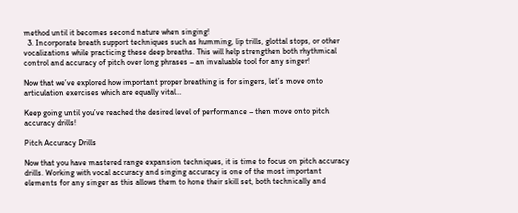method until it becomes second nature when singing!
  3. Incorporate breath support techniques such as humming, lip trills, glottal stops, or other vocalizations while practicing these deep breaths. This will help strengthen both rhythmical control and accuracy of pitch over long phrases – an invaluable tool for any singer!

Now that we’ve explored how important proper breathing is for singers, let’s move onto articulation exercises which are equally vital…

Keep going until you’ve reached the desired level of performance – then move onto pitch accuracy drills!

Pitch Accuracy Drills

Now that you have mastered range expansion techniques, it is time to focus on pitch accuracy drills. Working with vocal accuracy and singing accuracy is one of the most important elements for any singer as this allows them to hone their skill set, both technically and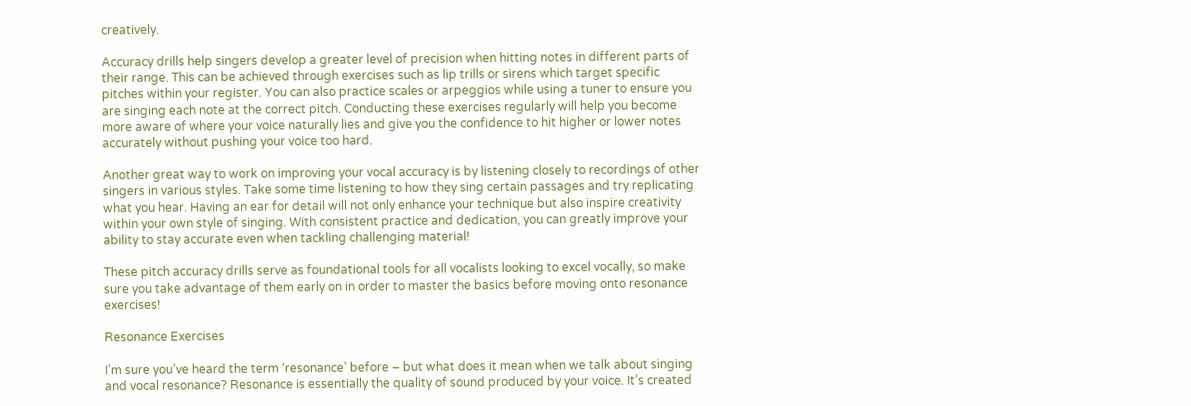creatively.

Accuracy drills help singers develop a greater level of precision when hitting notes in different parts of their range. This can be achieved through exercises such as lip trills or sirens which target specific pitches within your register. You can also practice scales or arpeggios while using a tuner to ensure you are singing each note at the correct pitch. Conducting these exercises regularly will help you become more aware of where your voice naturally lies and give you the confidence to hit higher or lower notes accurately without pushing your voice too hard.

Another great way to work on improving your vocal accuracy is by listening closely to recordings of other singers in various styles. Take some time listening to how they sing certain passages and try replicating what you hear. Having an ear for detail will not only enhance your technique but also inspire creativity within your own style of singing. With consistent practice and dedication, you can greatly improve your ability to stay accurate even when tackling challenging material!

These pitch accuracy drills serve as foundational tools for all vocalists looking to excel vocally, so make sure you take advantage of them early on in order to master the basics before moving onto resonance exercises!

Resonance Exercises

I’m sure you’ve heard the term ‘resonance’ before – but what does it mean when we talk about singing and vocal resonance? Resonance is essentially the quality of sound produced by your voice. It’s created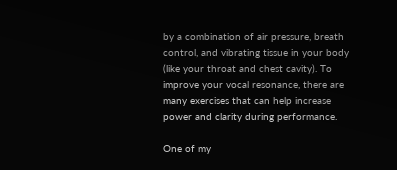by a combination of air pressure, breath control, and vibrating tissue in your body (like your throat and chest cavity). To improve your vocal resonance, there are many exercises that can help increase power and clarity during performance.

One of my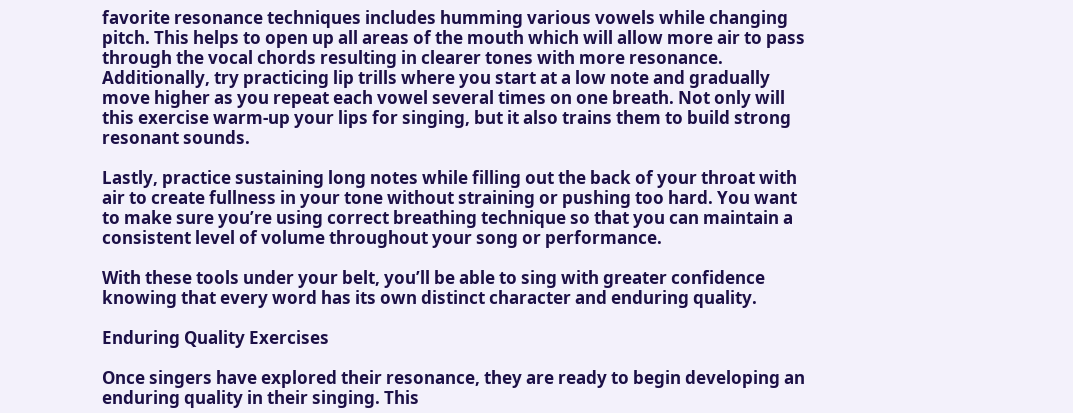favorite resonance techniques includes humming various vowels while changing pitch. This helps to open up all areas of the mouth which will allow more air to pass through the vocal chords resulting in clearer tones with more resonance. Additionally, try practicing lip trills where you start at a low note and gradually move higher as you repeat each vowel several times on one breath. Not only will this exercise warm-up your lips for singing, but it also trains them to build strong resonant sounds.

Lastly, practice sustaining long notes while filling out the back of your throat with air to create fullness in your tone without straining or pushing too hard. You want to make sure you’re using correct breathing technique so that you can maintain a consistent level of volume throughout your song or performance.

With these tools under your belt, you’ll be able to sing with greater confidence knowing that every word has its own distinct character and enduring quality.

Enduring Quality Exercises

Once singers have explored their resonance, they are ready to begin developing an enduring quality in their singing. This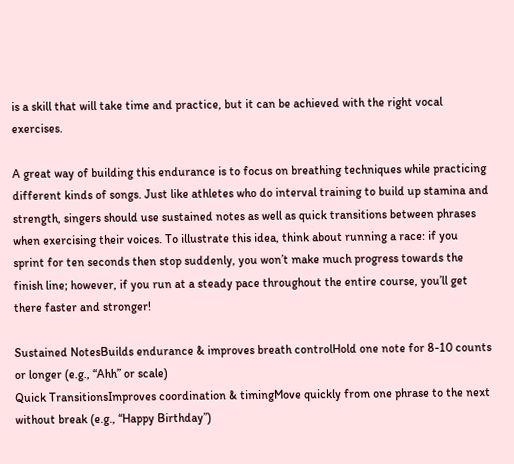is a skill that will take time and practice, but it can be achieved with the right vocal exercises.

A great way of building this endurance is to focus on breathing techniques while practicing different kinds of songs. Just like athletes who do interval training to build up stamina and strength, singers should use sustained notes as well as quick transitions between phrases when exercising their voices. To illustrate this idea, think about running a race: if you sprint for ten seconds then stop suddenly, you won’t make much progress towards the finish line; however, if you run at a steady pace throughout the entire course, you’ll get there faster and stronger!

Sustained NotesBuilds endurance & improves breath controlHold one note for 8-10 counts or longer (e.g., “Ahh” or scale)
Quick TransitionsImproves coordination & timingMove quickly from one phrase to the next without break (e.g., “Happy Birthday”)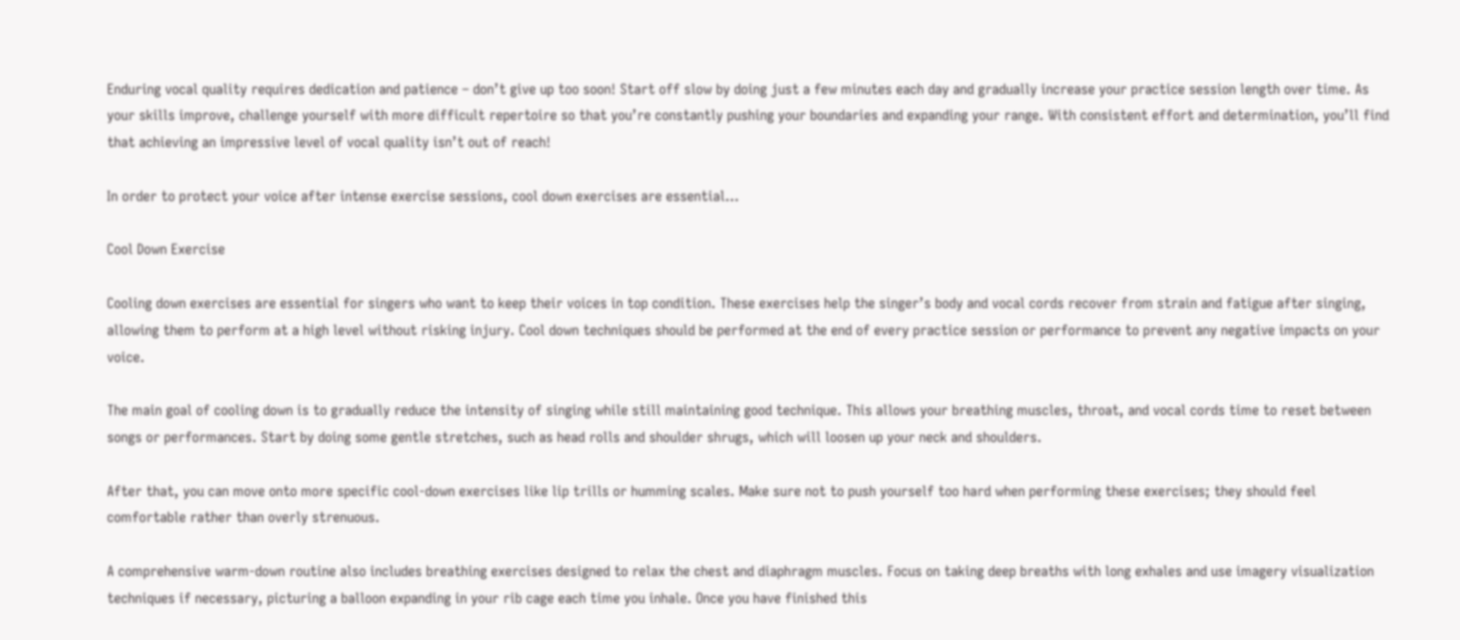Enduring vocal quality requires dedication and patience – don’t give up too soon! Start off slow by doing just a few minutes each day and gradually increase your practice session length over time. As your skills improve, challenge yourself with more difficult repertoire so that you’re constantly pushing your boundaries and expanding your range. With consistent effort and determination, you’ll find that achieving an impressive level of vocal quality isn’t out of reach!

In order to protect your voice after intense exercise sessions, cool down exercises are essential…

Cool Down Exercise

Cooling down exercises are essential for singers who want to keep their voices in top condition. These exercises help the singer’s body and vocal cords recover from strain and fatigue after singing, allowing them to perform at a high level without risking injury. Cool down techniques should be performed at the end of every practice session or performance to prevent any negative impacts on your voice.

The main goal of cooling down is to gradually reduce the intensity of singing while still maintaining good technique. This allows your breathing muscles, throat, and vocal cords time to reset between songs or performances. Start by doing some gentle stretches, such as head rolls and shoulder shrugs, which will loosen up your neck and shoulders.

After that, you can move onto more specific cool-down exercises like lip trills or humming scales. Make sure not to push yourself too hard when performing these exercises; they should feel comfortable rather than overly strenuous.

A comprehensive warm-down routine also includes breathing exercises designed to relax the chest and diaphragm muscles. Focus on taking deep breaths with long exhales and use imagery visualization techniques if necessary, picturing a balloon expanding in your rib cage each time you inhale. Once you have finished this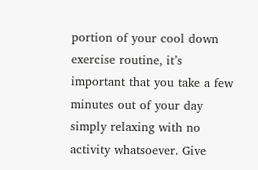portion of your cool down exercise routine, it’s important that you take a few minutes out of your day simply relaxing with no activity whatsoever. Give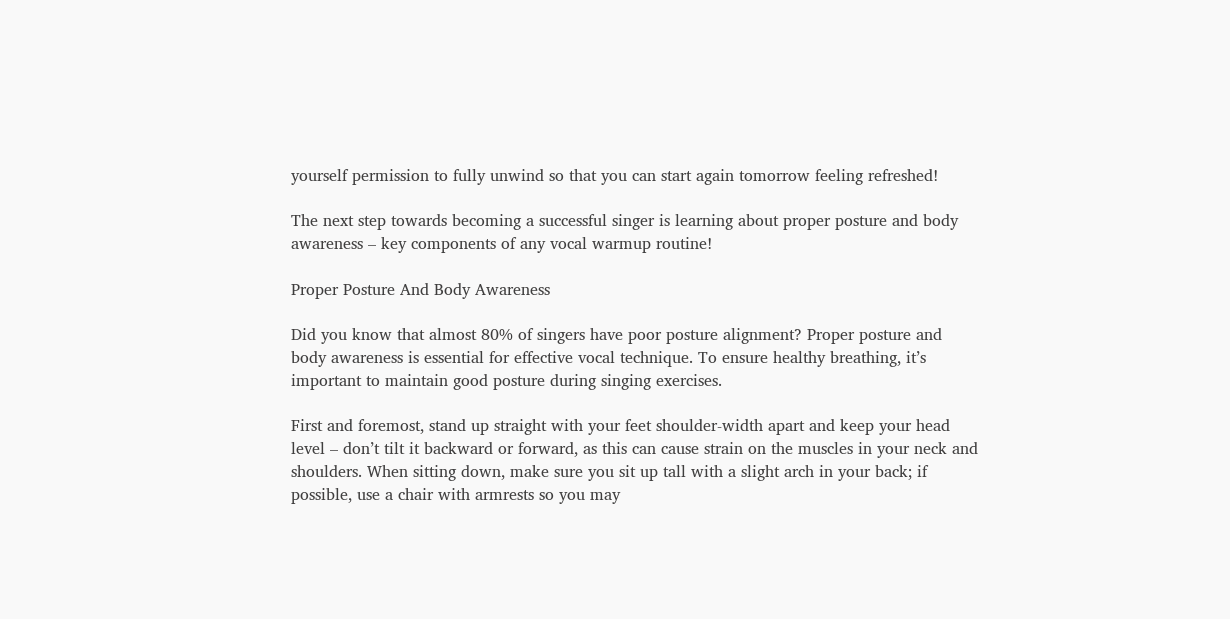yourself permission to fully unwind so that you can start again tomorrow feeling refreshed!

The next step towards becoming a successful singer is learning about proper posture and body awareness – key components of any vocal warmup routine!

Proper Posture And Body Awareness

Did you know that almost 80% of singers have poor posture alignment? Proper posture and body awareness is essential for effective vocal technique. To ensure healthy breathing, it’s important to maintain good posture during singing exercises.

First and foremost, stand up straight with your feet shoulder-width apart and keep your head level – don’t tilt it backward or forward, as this can cause strain on the muscles in your neck and shoulders. When sitting down, make sure you sit up tall with a slight arch in your back; if possible, use a chair with armrests so you may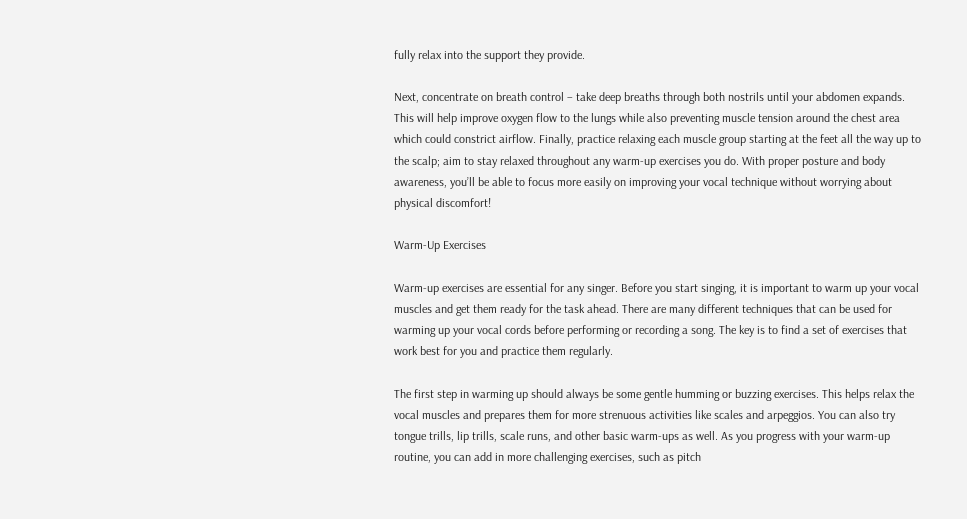fully relax into the support they provide.

Next, concentrate on breath control – take deep breaths through both nostrils until your abdomen expands. This will help improve oxygen flow to the lungs while also preventing muscle tension around the chest area which could constrict airflow. Finally, practice relaxing each muscle group starting at the feet all the way up to the scalp; aim to stay relaxed throughout any warm-up exercises you do. With proper posture and body awareness, you’ll be able to focus more easily on improving your vocal technique without worrying about physical discomfort!

Warm-Up Exercises

Warm-up exercises are essential for any singer. Before you start singing, it is important to warm up your vocal muscles and get them ready for the task ahead. There are many different techniques that can be used for warming up your vocal cords before performing or recording a song. The key is to find a set of exercises that work best for you and practice them regularly.

The first step in warming up should always be some gentle humming or buzzing exercises. This helps relax the vocal muscles and prepares them for more strenuous activities like scales and arpeggios. You can also try tongue trills, lip trills, scale runs, and other basic warm-ups as well. As you progress with your warm-up routine, you can add in more challenging exercises, such as pitch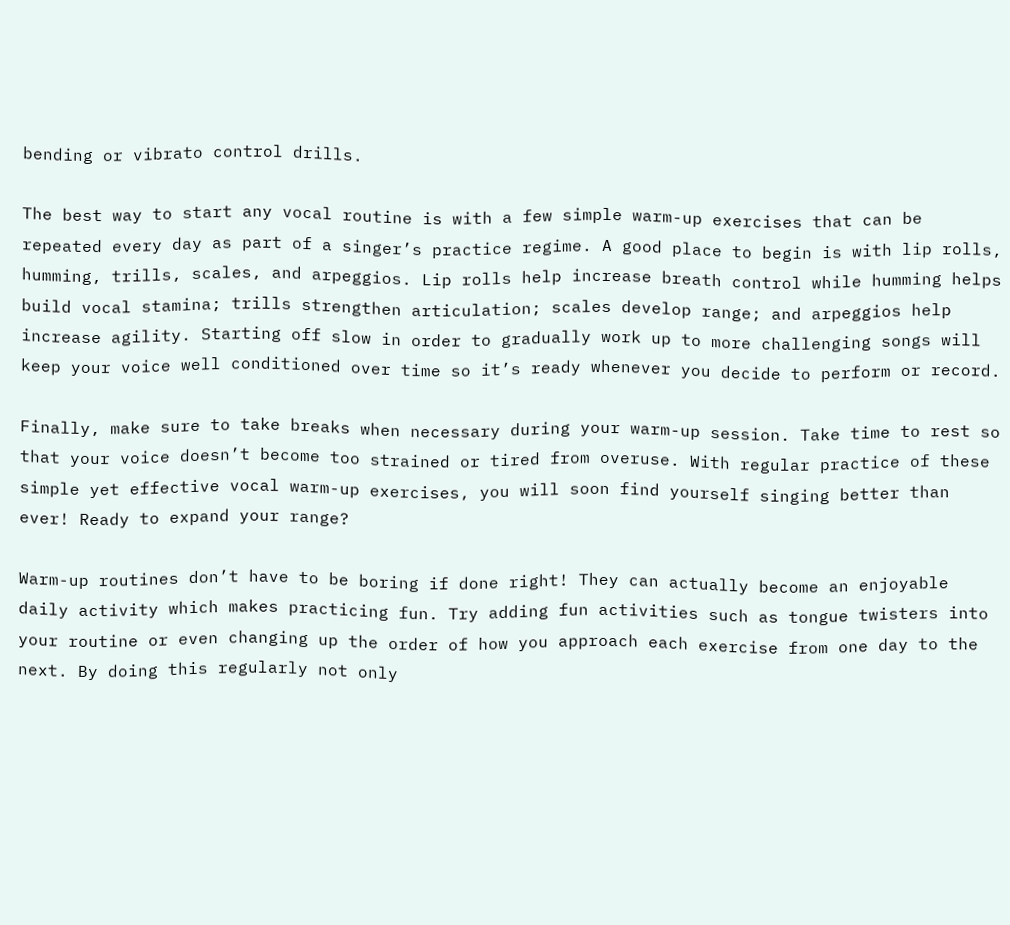bending or vibrato control drills.

The best way to start any vocal routine is with a few simple warm-up exercises that can be repeated every day as part of a singer’s practice regime. A good place to begin is with lip rolls, humming, trills, scales, and arpeggios. Lip rolls help increase breath control while humming helps build vocal stamina; trills strengthen articulation; scales develop range; and arpeggios help increase agility. Starting off slow in order to gradually work up to more challenging songs will keep your voice well conditioned over time so it’s ready whenever you decide to perform or record.

Finally, make sure to take breaks when necessary during your warm-up session. Take time to rest so that your voice doesn’t become too strained or tired from overuse. With regular practice of these simple yet effective vocal warm-up exercises, you will soon find yourself singing better than ever! Ready to expand your range?

Warm-up routines don’t have to be boring if done right! They can actually become an enjoyable daily activity which makes practicing fun. Try adding fun activities such as tongue twisters into your routine or even changing up the order of how you approach each exercise from one day to the next. By doing this regularly not only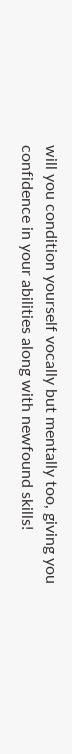will you condition yourself vocally but mentally too, giving you confidence in your abilities along with newfound skills!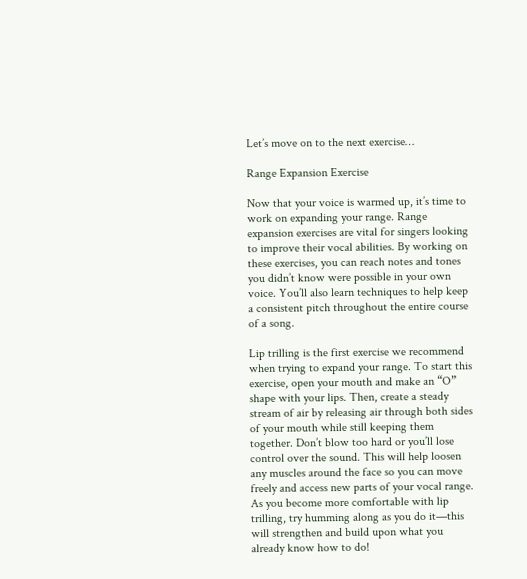Let’s move on to the next exercise…

Range Expansion Exercise

Now that your voice is warmed up, it’s time to work on expanding your range. Range expansion exercises are vital for singers looking to improve their vocal abilities. By working on these exercises, you can reach notes and tones you didn’t know were possible in your own voice. You’ll also learn techniques to help keep a consistent pitch throughout the entire course of a song.

Lip trilling is the first exercise we recommend when trying to expand your range. To start this exercise, open your mouth and make an “O” shape with your lips. Then, create a steady stream of air by releasing air through both sides of your mouth while still keeping them together. Don’t blow too hard or you’ll lose control over the sound. This will help loosen any muscles around the face so you can move freely and access new parts of your vocal range. As you become more comfortable with lip trilling, try humming along as you do it—this will strengthen and build upon what you already know how to do!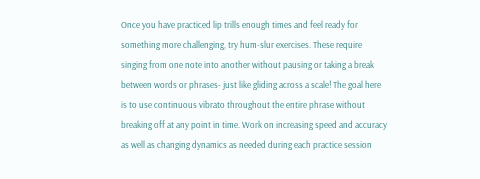Once you have practiced lip trills enough times and feel ready for something more challenging, try hum-slur exercises. These require singing from one note into another without pausing or taking a break between words or phrases- just like gliding across a scale! The goal here is to use continuous vibrato throughout the entire phrase without breaking off at any point in time. Work on increasing speed and accuracy as well as changing dynamics as needed during each practice session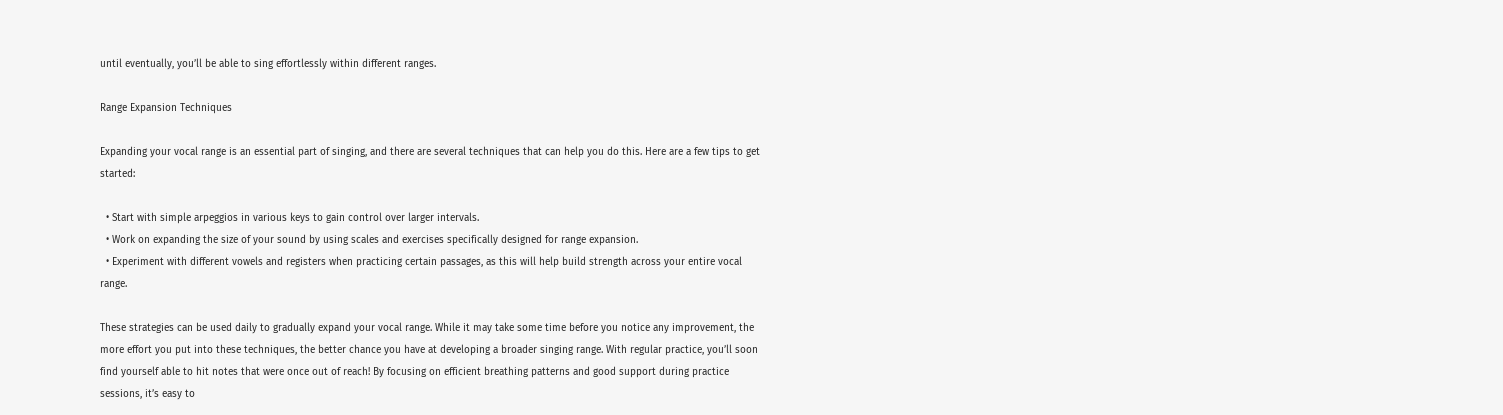until eventually, you’ll be able to sing effortlessly within different ranges.

Range Expansion Techniques

Expanding your vocal range is an essential part of singing, and there are several techniques that can help you do this. Here are a few tips to get started:

  • Start with simple arpeggios in various keys to gain control over larger intervals.
  • Work on expanding the size of your sound by using scales and exercises specifically designed for range expansion.
  • Experiment with different vowels and registers when practicing certain passages, as this will help build strength across your entire vocal range.

These strategies can be used daily to gradually expand your vocal range. While it may take some time before you notice any improvement, the more effort you put into these techniques, the better chance you have at developing a broader singing range. With regular practice, you’ll soon find yourself able to hit notes that were once out of reach! By focusing on efficient breathing patterns and good support during practice sessions, it’s easy to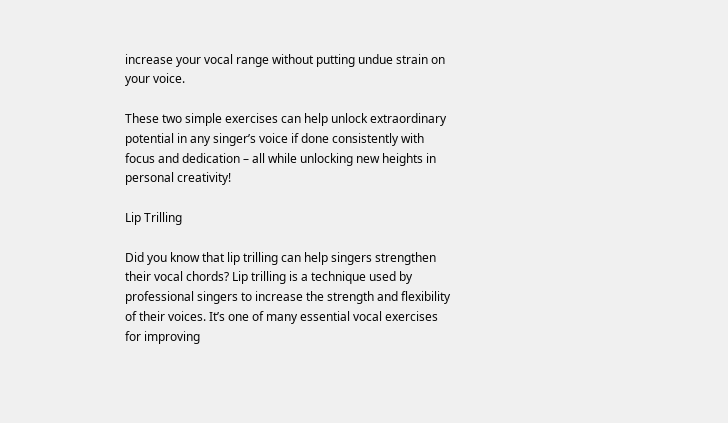increase your vocal range without putting undue strain on your voice.

These two simple exercises can help unlock extraordinary potential in any singer’s voice if done consistently with focus and dedication – all while unlocking new heights in personal creativity!

Lip Trilling

Did you know that lip trilling can help singers strengthen their vocal chords? Lip trilling is a technique used by professional singers to increase the strength and flexibility of their voices. It’s one of many essential vocal exercises for improving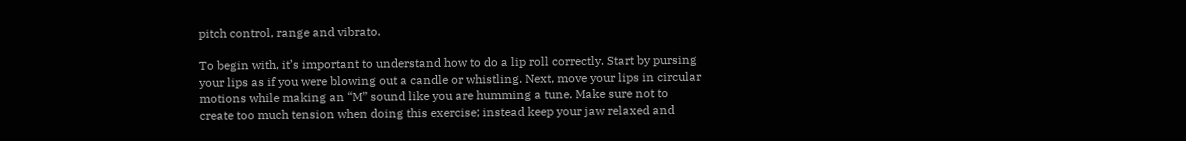pitch control, range and vibrato.

To begin with, it’s important to understand how to do a lip roll correctly. Start by pursing your lips as if you were blowing out a candle or whistling. Next, move your lips in circular motions while making an “M” sound like you are humming a tune. Make sure not to create too much tension when doing this exercise; instead keep your jaw relaxed and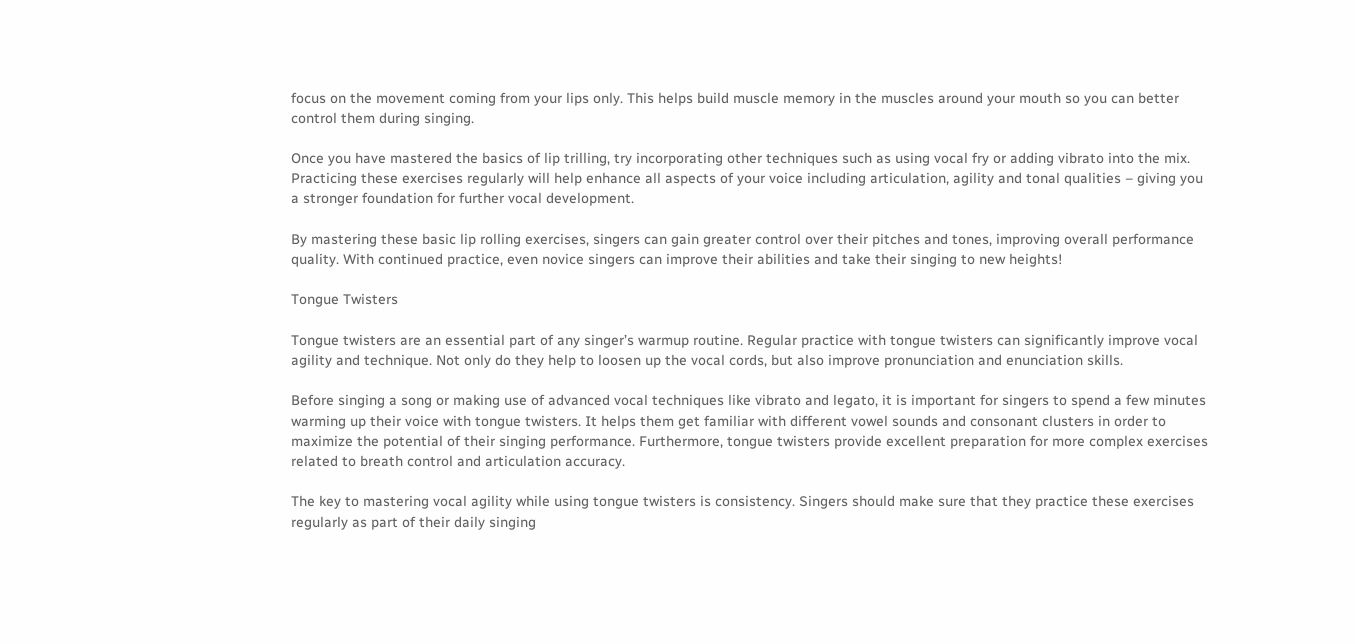focus on the movement coming from your lips only. This helps build muscle memory in the muscles around your mouth so you can better control them during singing.

Once you have mastered the basics of lip trilling, try incorporating other techniques such as using vocal fry or adding vibrato into the mix. Practicing these exercises regularly will help enhance all aspects of your voice including articulation, agility and tonal qualities – giving you a stronger foundation for further vocal development.

By mastering these basic lip rolling exercises, singers can gain greater control over their pitches and tones, improving overall performance quality. With continued practice, even novice singers can improve their abilities and take their singing to new heights!

Tongue Twisters

Tongue twisters are an essential part of any singer’s warmup routine. Regular practice with tongue twisters can significantly improve vocal agility and technique. Not only do they help to loosen up the vocal cords, but also improve pronunciation and enunciation skills.

Before singing a song or making use of advanced vocal techniques like vibrato and legato, it is important for singers to spend a few minutes warming up their voice with tongue twisters. It helps them get familiar with different vowel sounds and consonant clusters in order to maximize the potential of their singing performance. Furthermore, tongue twisters provide excellent preparation for more complex exercises related to breath control and articulation accuracy.

The key to mastering vocal agility while using tongue twisters is consistency. Singers should make sure that they practice these exercises regularly as part of their daily singing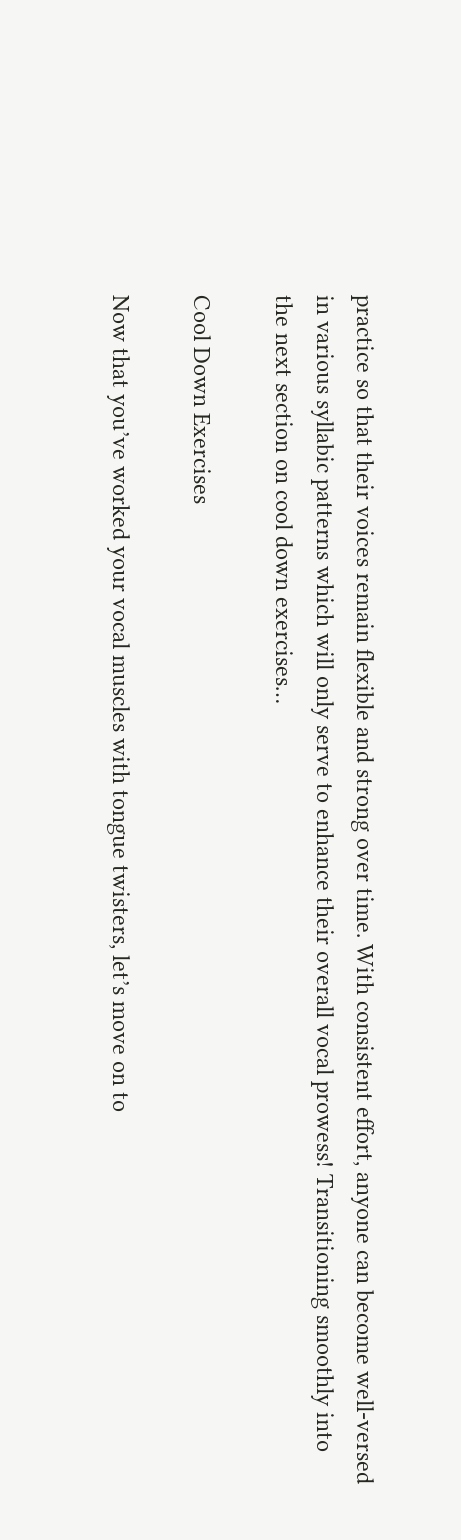practice so that their voices remain flexible and strong over time. With consistent effort, anyone can become well-versed in various syllabic patterns which will only serve to enhance their overall vocal prowess! Transitioning smoothly into the next section on cool down exercises…

Cool Down Exercises

Now that you’ve worked your vocal muscles with tongue twisters, let’s move on to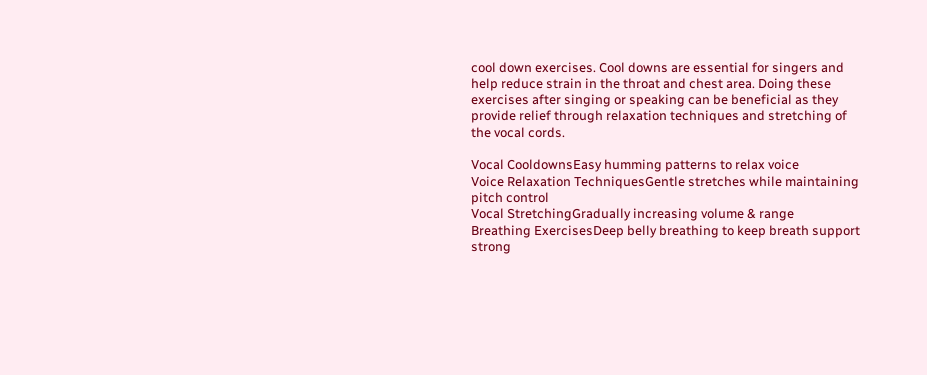cool down exercises. Cool downs are essential for singers and help reduce strain in the throat and chest area. Doing these exercises after singing or speaking can be beneficial as they provide relief through relaxation techniques and stretching of the vocal cords.

Vocal CooldownsEasy humming patterns to relax voice
Voice Relaxation TechniquesGentle stretches while maintaining pitch control
Vocal StretchingGradually increasing volume & range
Breathing ExercisesDeep belly breathing to keep breath support strong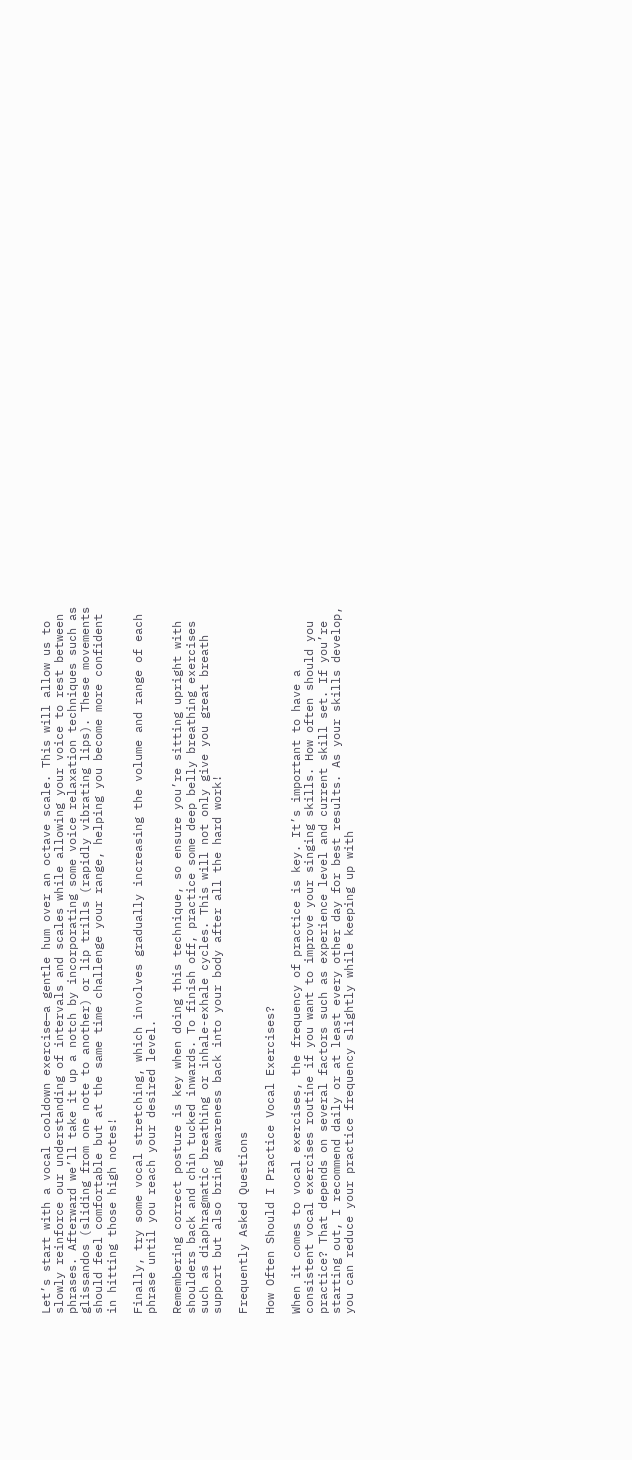Let’s start with a vocal cooldown exercise—a gentle hum over an octave scale. This will allow us to slowly reinforce our understanding of intervals and scales while allowing your voice to rest between phrases. Afterward we’ll take it up a notch by incorporating some voice relaxation techniques such as glissandos (sliding from one note to another) or lip trills (rapidly vibrating lips). These movements should feel comfortable but at the same time challenge your range, helping you become more confident in hitting those high notes!

Finally, try some vocal stretching, which involves gradually increasing the volume and range of each phrase until you reach your desired level.

Remembering correct posture is key when doing this technique, so ensure you’re sitting upright with shoulders back and chin tucked inwards. To finish off, practice some deep belly breathing exercises such as diaphragmatic breathing or inhale-exhale cycles. This will not only give you great breath support but also bring awareness back into your body after all the hard work!

Frequently Asked Questions

How Often Should I Practice Vocal Exercises?

When it comes to vocal exercises, the frequency of practice is key. It’s important to have a consistent vocal exercises routine if you want to improve your singing skills. How often should you practice? That depends on several factors such as experience level and current skill set. If you’re starting out, I recommend daily or at least every other day for best results. As your skills develop, you can reduce your practice frequency slightly while keeping up with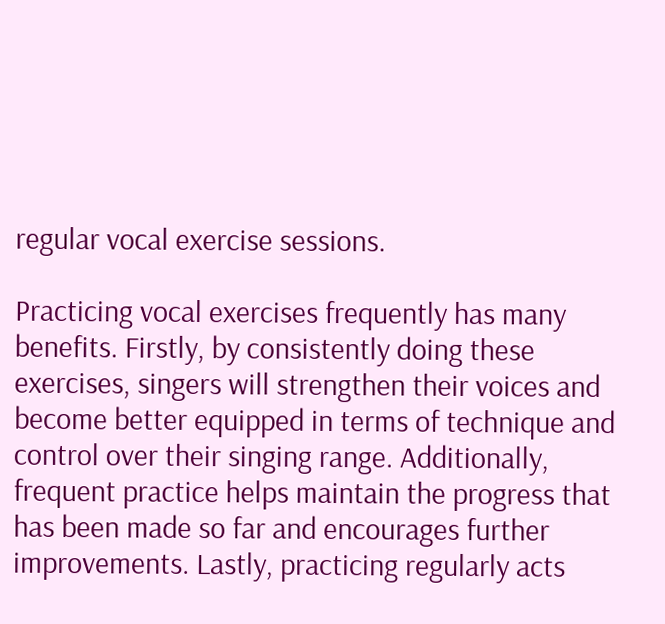regular vocal exercise sessions.

Practicing vocal exercises frequently has many benefits. Firstly, by consistently doing these exercises, singers will strengthen their voices and become better equipped in terms of technique and control over their singing range. Additionally, frequent practice helps maintain the progress that has been made so far and encourages further improvements. Lastly, practicing regularly acts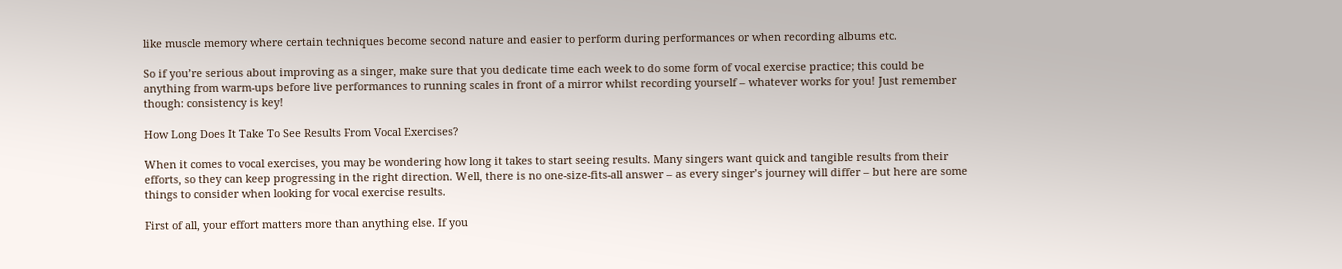like muscle memory where certain techniques become second nature and easier to perform during performances or when recording albums etc.

So if you’re serious about improving as a singer, make sure that you dedicate time each week to do some form of vocal exercise practice; this could be anything from warm-ups before live performances to running scales in front of a mirror whilst recording yourself – whatever works for you! Just remember though: consistency is key!

How Long Does It Take To See Results From Vocal Exercises?

When it comes to vocal exercises, you may be wondering how long it takes to start seeing results. Many singers want quick and tangible results from their efforts, so they can keep progressing in the right direction. Well, there is no one-size-fits-all answer – as every singer’s journey will differ – but here are some things to consider when looking for vocal exercise results.

First of all, your effort matters more than anything else. If you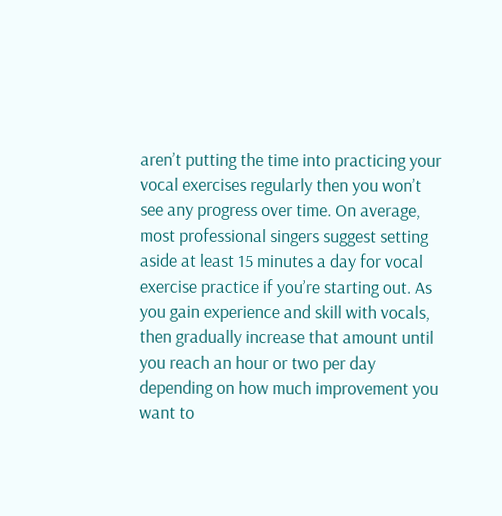aren’t putting the time into practicing your vocal exercises regularly then you won’t see any progress over time. On average, most professional singers suggest setting aside at least 15 minutes a day for vocal exercise practice if you’re starting out. As you gain experience and skill with vocals, then gradually increase that amount until you reach an hour or two per day depending on how much improvement you want to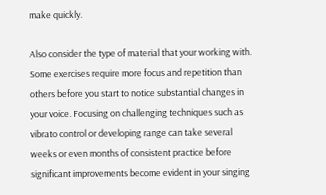make quickly.

Also consider the type of material that your working with. Some exercises require more focus and repetition than others before you start to notice substantial changes in your voice. Focusing on challenging techniques such as vibrato control or developing range can take several weeks or even months of consistent practice before significant improvements become evident in your singing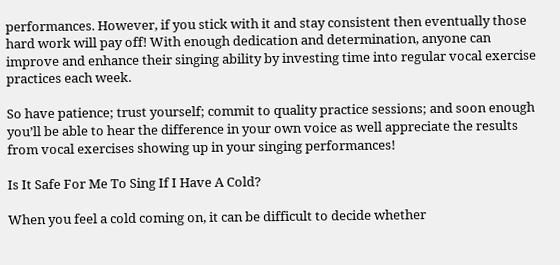performances. However, if you stick with it and stay consistent then eventually those hard work will pay off! With enough dedication and determination, anyone can improve and enhance their singing ability by investing time into regular vocal exercise practices each week.

So have patience; trust yourself; commit to quality practice sessions; and soon enough you’ll be able to hear the difference in your own voice as well appreciate the results from vocal exercises showing up in your singing performances!

Is It Safe For Me To Sing If I Have A Cold?

When you feel a cold coming on, it can be difficult to decide whether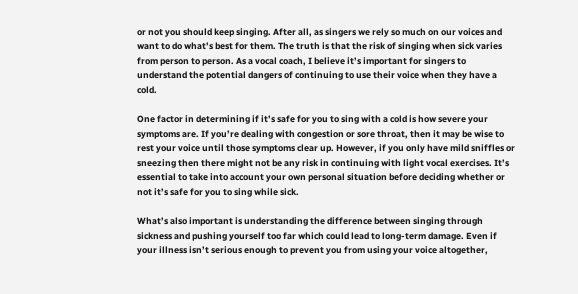or not you should keep singing. After all, as singers we rely so much on our voices and want to do what’s best for them. The truth is that the risk of singing when sick varies from person to person. As a vocal coach, I believe it’s important for singers to understand the potential dangers of continuing to use their voice when they have a cold.

One factor in determining if it’s safe for you to sing with a cold is how severe your symptoms are. If you’re dealing with congestion or sore throat, then it may be wise to rest your voice until those symptoms clear up. However, if you only have mild sniffles or sneezing then there might not be any risk in continuing with light vocal exercises. It’s essential to take into account your own personal situation before deciding whether or not it’s safe for you to sing while sick.

What’s also important is understanding the difference between singing through sickness and pushing yourself too far which could lead to long-term damage. Even if your illness isn’t serious enough to prevent you from using your voice altogether,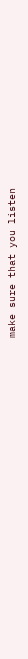make sure that you listen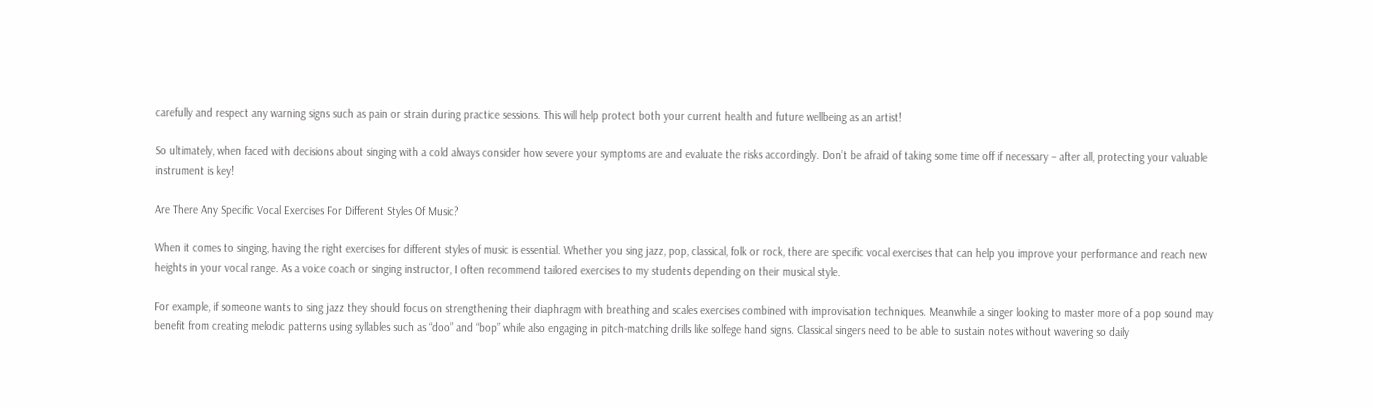carefully and respect any warning signs such as pain or strain during practice sessions. This will help protect both your current health and future wellbeing as an artist!

So ultimately, when faced with decisions about singing with a cold always consider how severe your symptoms are and evaluate the risks accordingly. Don’t be afraid of taking some time off if necessary – after all, protecting your valuable instrument is key!

Are There Any Specific Vocal Exercises For Different Styles Of Music?

When it comes to singing, having the right exercises for different styles of music is essential. Whether you sing jazz, pop, classical, folk or rock, there are specific vocal exercises that can help you improve your performance and reach new heights in your vocal range. As a voice coach or singing instructor, I often recommend tailored exercises to my students depending on their musical style.

For example, if someone wants to sing jazz they should focus on strengthening their diaphragm with breathing and scales exercises combined with improvisation techniques. Meanwhile a singer looking to master more of a pop sound may benefit from creating melodic patterns using syllables such as “doo” and “bop” while also engaging in pitch-matching drills like solfege hand signs. Classical singers need to be able to sustain notes without wavering so daily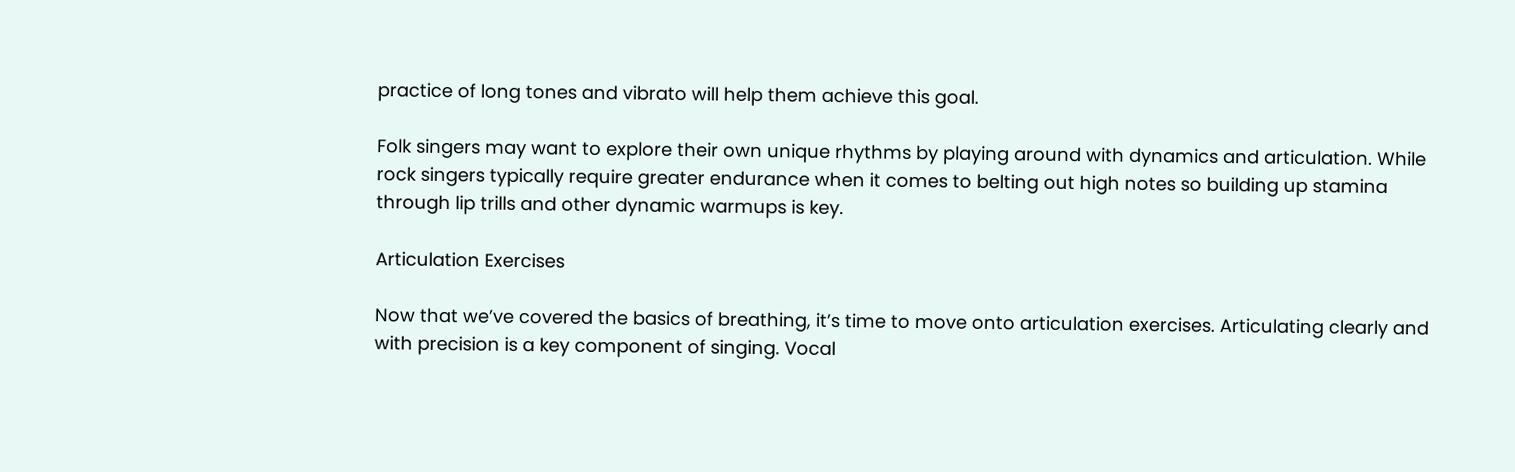practice of long tones and vibrato will help them achieve this goal.

Folk singers may want to explore their own unique rhythms by playing around with dynamics and articulation. While rock singers typically require greater endurance when it comes to belting out high notes so building up stamina through lip trills and other dynamic warmups is key.

Articulation Exercises

Now that we’ve covered the basics of breathing, it’s time to move onto articulation exercises. Articulating clearly and with precision is a key component of singing. Vocal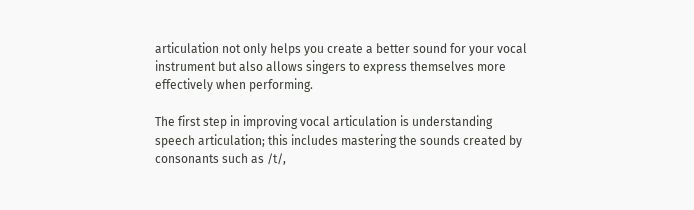articulation not only helps you create a better sound for your vocal instrument but also allows singers to express themselves more effectively when performing.

The first step in improving vocal articulation is understanding speech articulation; this includes mastering the sounds created by consonants such as /t/,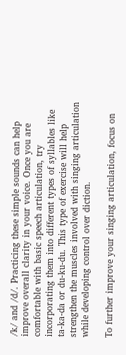/k/ and /d/. Practicing these simple sounds can help improve overall clarity in your voice. Once you are comfortable with basic speech articulation, try incorporating them into different types of syllables like ta-ka-da or du-ku-du. This type of exercise will help strengthen the muscles involved with singing articulation while developing control over diction.

To further improve your singing articulation, focus on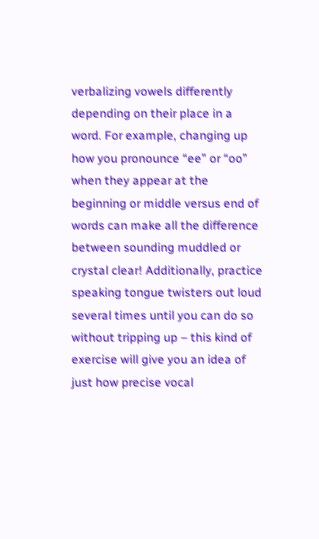verbalizing vowels differently depending on their place in a word. For example, changing up how you pronounce “ee” or “oo” when they appear at the beginning or middle versus end of words can make all the difference between sounding muddled or crystal clear! Additionally, practice speaking tongue twisters out loud several times until you can do so without tripping up – this kind of exercise will give you an idea of just how precise vocal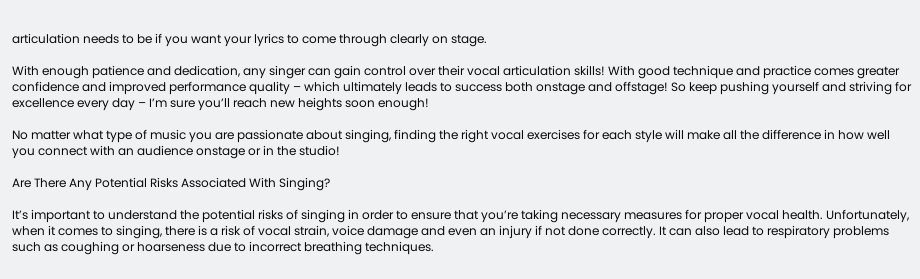articulation needs to be if you want your lyrics to come through clearly on stage.

With enough patience and dedication, any singer can gain control over their vocal articulation skills! With good technique and practice comes greater confidence and improved performance quality – which ultimately leads to success both onstage and offstage! So keep pushing yourself and striving for excellence every day – I’m sure you’ll reach new heights soon enough!

No matter what type of music you are passionate about singing, finding the right vocal exercises for each style will make all the difference in how well you connect with an audience onstage or in the studio!

Are There Any Potential Risks Associated With Singing?

It’s important to understand the potential risks of singing in order to ensure that you’re taking necessary measures for proper vocal health. Unfortunately, when it comes to singing, there is a risk of vocal strain, voice damage and even an injury if not done correctly. It can also lead to respiratory problems such as coughing or hoarseness due to incorrect breathing techniques.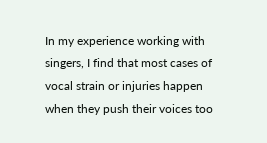In my experience working with singers, I find that most cases of vocal strain or injuries happen when they push their voices too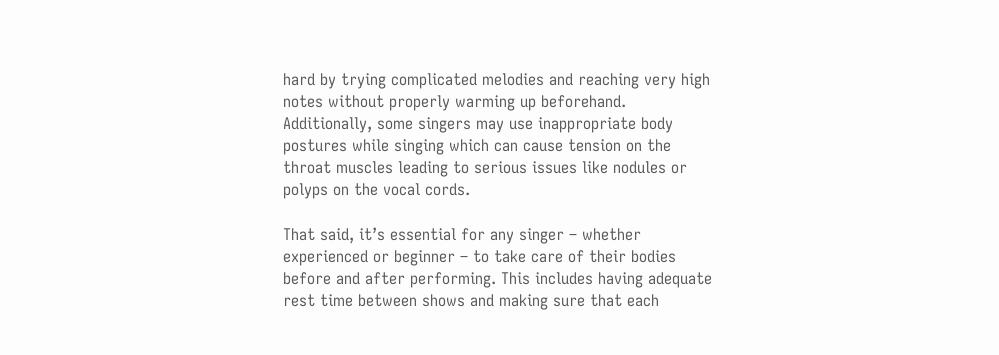hard by trying complicated melodies and reaching very high notes without properly warming up beforehand. Additionally, some singers may use inappropriate body postures while singing which can cause tension on the throat muscles leading to serious issues like nodules or polyps on the vocal cords.

That said, it’s essential for any singer – whether experienced or beginner – to take care of their bodies before and after performing. This includes having adequate rest time between shows and making sure that each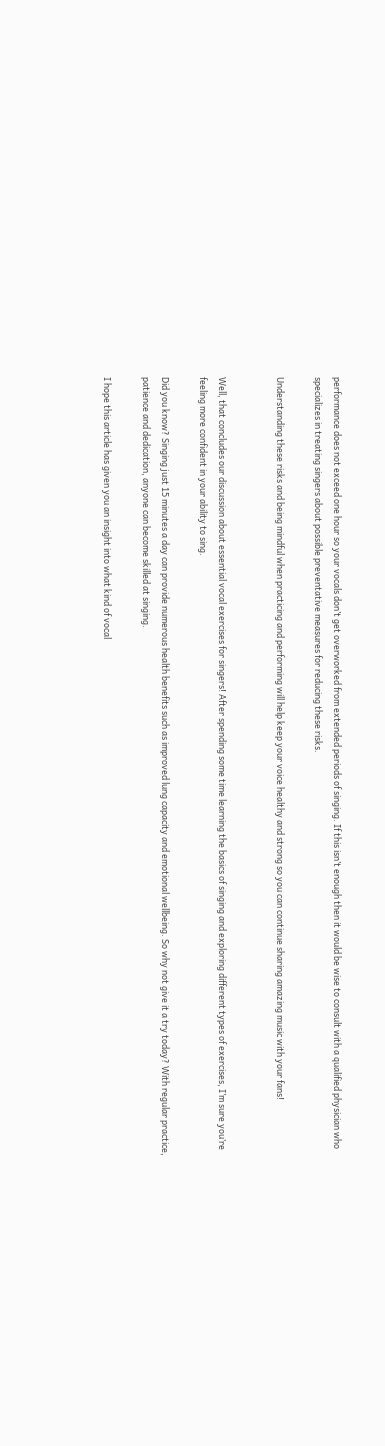performance does not exceed one hour so your vocals don’t get overworked from extended periods of singing. If this isn’t enough then it would be wise to consult with a qualified physician who specializes in treating singers about possible preventative measures for reducing these risks.

Understanding these risks and being mindful when practicing and performing will help keep your voice healthy and strong so you can continue sharing amazing music with your fans!


Well, that concludes our discussion about essential vocal exercises for singers! After spending some time learning the basics of singing and exploring different types of exercises, I’m sure you’re feeling more confident in your ability to sing.

Did you know? Singing just 15 minutes a day can provide numerous health benefits such as improved lung capacity and emotional wellbeing. So why not give it a try today? With regular practice, patience and dedication, anyone can become skilled at singing.

I hope this article has given you an insight into what kind of vocal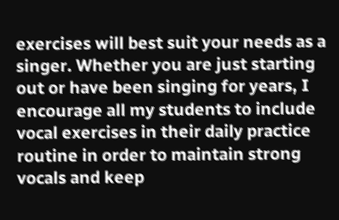exercises will best suit your needs as a singer. Whether you are just starting out or have been singing for years, I encourage all my students to include vocal exercises in their daily practice routine in order to maintain strong vocals and keep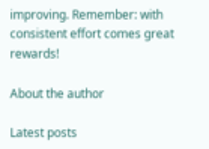improving. Remember: with consistent effort comes great rewards!

About the author

Latest posts